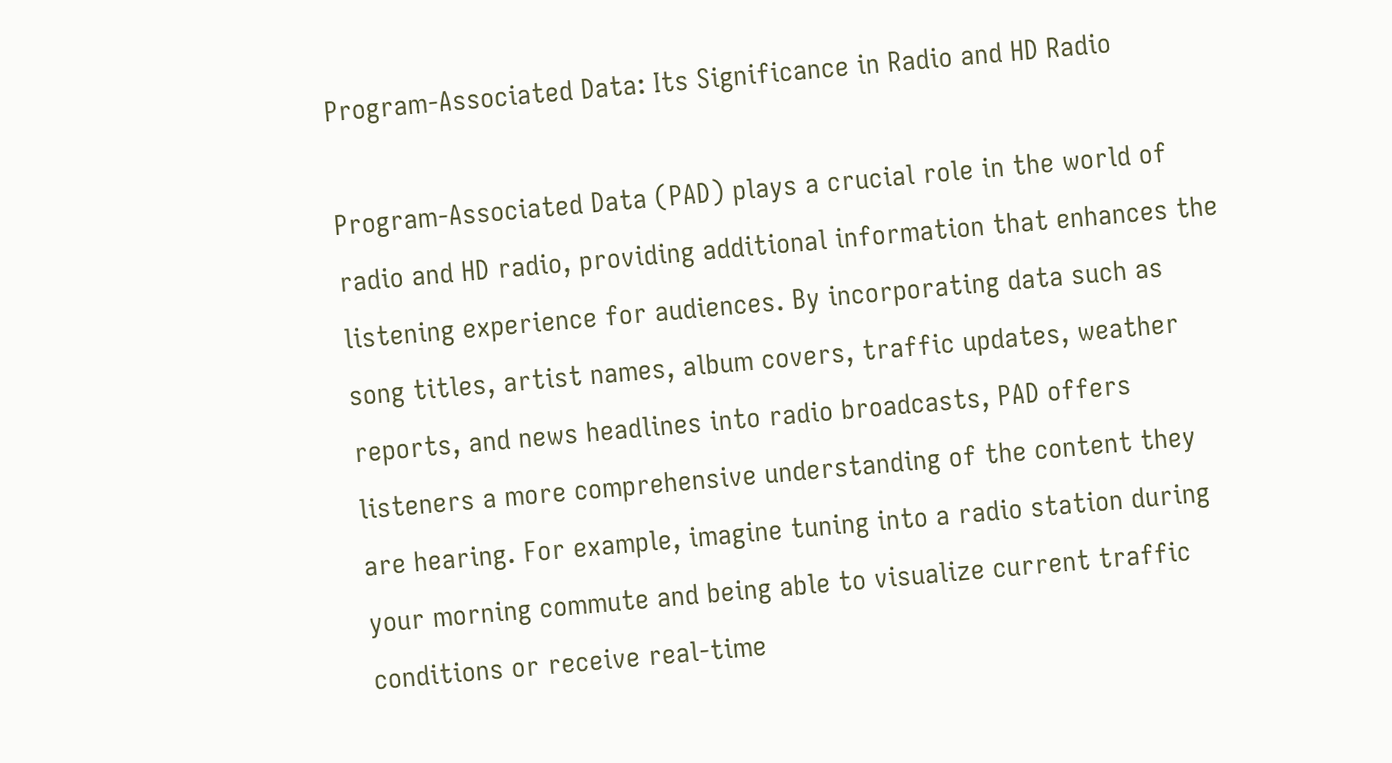Program-Associated Data: Its Significance in Radio and HD Radio

Program-Associated Data (PAD) plays a crucial role in the world of radio and HD radio, providing additional information that enhances the listening experience for audiences. By incorporating data such as song titles, artist names, album covers, traffic updates, weather reports, and news headlines into radio broadcasts, PAD offers listeners a more comprehensive understanding of the content they are hearing. For example, imagine tuning into a radio station during your morning commute and being able to visualize current traffic conditions or receive real-time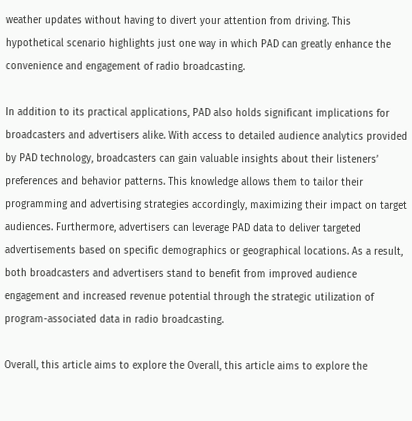weather updates without having to divert your attention from driving. This hypothetical scenario highlights just one way in which PAD can greatly enhance the convenience and engagement of radio broadcasting.

In addition to its practical applications, PAD also holds significant implications for broadcasters and advertisers alike. With access to detailed audience analytics provided by PAD technology, broadcasters can gain valuable insights about their listeners’ preferences and behavior patterns. This knowledge allows them to tailor their programming and advertising strategies accordingly, maximizing their impact on target audiences. Furthermore, advertisers can leverage PAD data to deliver targeted advertisements based on specific demographics or geographical locations. As a result, both broadcasters and advertisers stand to benefit from improved audience engagement and increased revenue potential through the strategic utilization of program-associated data in radio broadcasting.

Overall, this article aims to explore the Overall, this article aims to explore the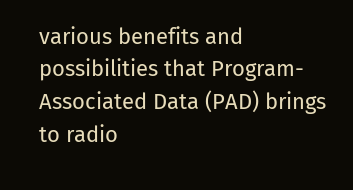various benefits and possibilities that Program-Associated Data (PAD) brings to radio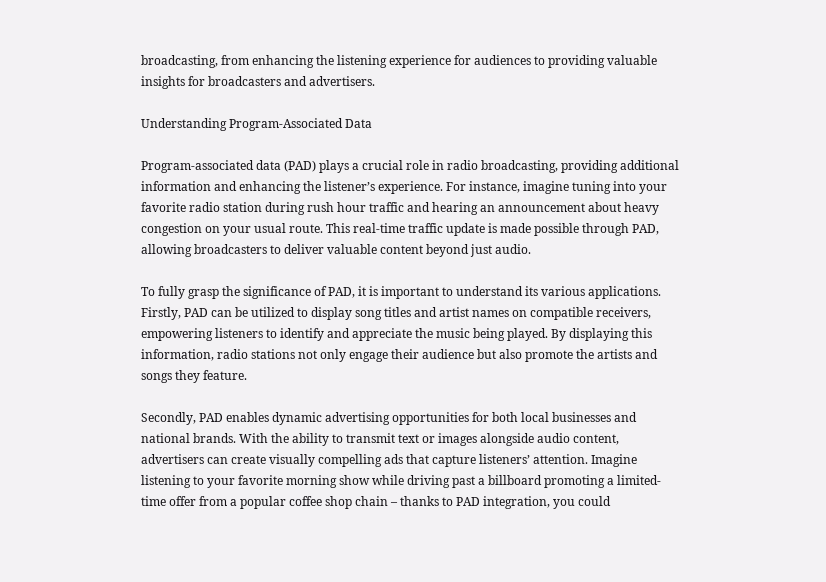broadcasting, from enhancing the listening experience for audiences to providing valuable insights for broadcasters and advertisers.

Understanding Program-Associated Data

Program-associated data (PAD) plays a crucial role in radio broadcasting, providing additional information and enhancing the listener’s experience. For instance, imagine tuning into your favorite radio station during rush hour traffic and hearing an announcement about heavy congestion on your usual route. This real-time traffic update is made possible through PAD, allowing broadcasters to deliver valuable content beyond just audio.

To fully grasp the significance of PAD, it is important to understand its various applications. Firstly, PAD can be utilized to display song titles and artist names on compatible receivers, empowering listeners to identify and appreciate the music being played. By displaying this information, radio stations not only engage their audience but also promote the artists and songs they feature.

Secondly, PAD enables dynamic advertising opportunities for both local businesses and national brands. With the ability to transmit text or images alongside audio content, advertisers can create visually compelling ads that capture listeners’ attention. Imagine listening to your favorite morning show while driving past a billboard promoting a limited-time offer from a popular coffee shop chain – thanks to PAD integration, you could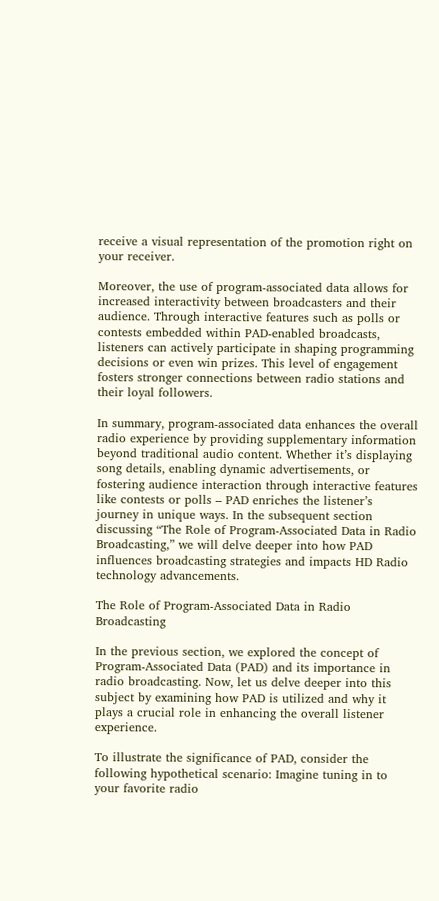receive a visual representation of the promotion right on your receiver.

Moreover, the use of program-associated data allows for increased interactivity between broadcasters and their audience. Through interactive features such as polls or contests embedded within PAD-enabled broadcasts, listeners can actively participate in shaping programming decisions or even win prizes. This level of engagement fosters stronger connections between radio stations and their loyal followers.

In summary, program-associated data enhances the overall radio experience by providing supplementary information beyond traditional audio content. Whether it’s displaying song details, enabling dynamic advertisements, or fostering audience interaction through interactive features like contests or polls – PAD enriches the listener’s journey in unique ways. In the subsequent section discussing “The Role of Program-Associated Data in Radio Broadcasting,” we will delve deeper into how PAD influences broadcasting strategies and impacts HD Radio technology advancements.

The Role of Program-Associated Data in Radio Broadcasting

In the previous section, we explored the concept of Program-Associated Data (PAD) and its importance in radio broadcasting. Now, let us delve deeper into this subject by examining how PAD is utilized and why it plays a crucial role in enhancing the overall listener experience.

To illustrate the significance of PAD, consider the following hypothetical scenario: Imagine tuning in to your favorite radio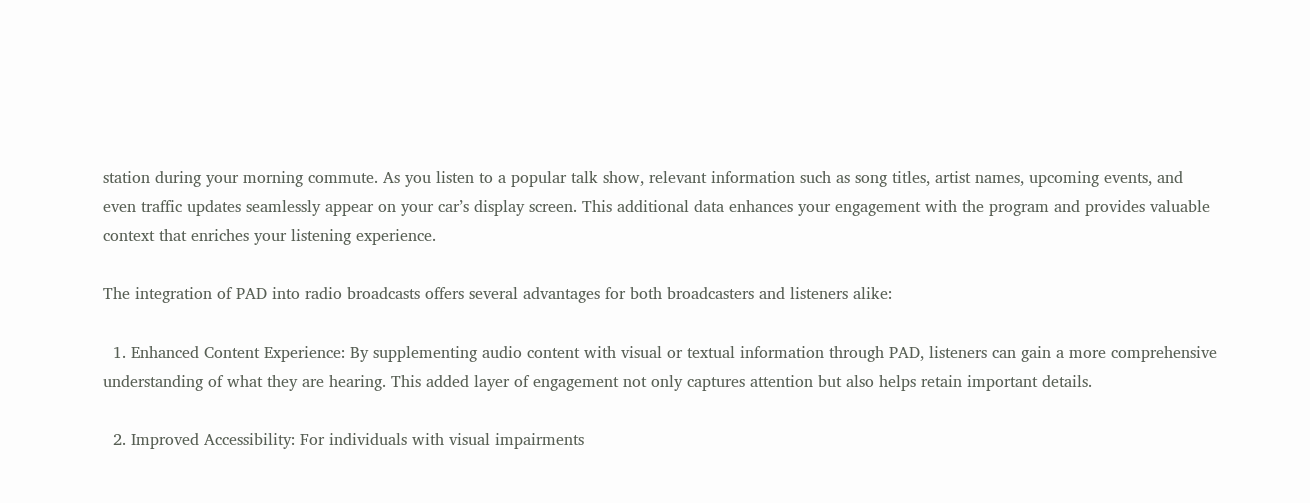station during your morning commute. As you listen to a popular talk show, relevant information such as song titles, artist names, upcoming events, and even traffic updates seamlessly appear on your car’s display screen. This additional data enhances your engagement with the program and provides valuable context that enriches your listening experience.

The integration of PAD into radio broadcasts offers several advantages for both broadcasters and listeners alike:

  1. Enhanced Content Experience: By supplementing audio content with visual or textual information through PAD, listeners can gain a more comprehensive understanding of what they are hearing. This added layer of engagement not only captures attention but also helps retain important details.

  2. Improved Accessibility: For individuals with visual impairments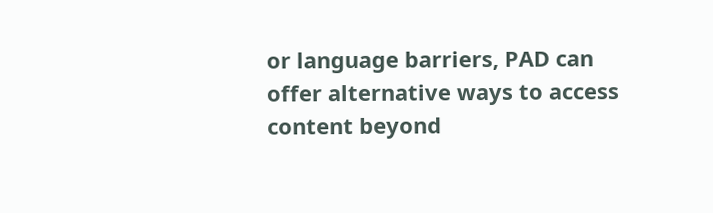or language barriers, PAD can offer alternative ways to access content beyond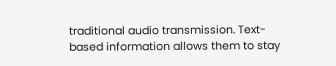traditional audio transmission. Text-based information allows them to stay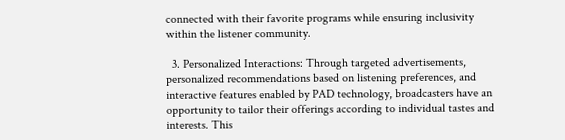connected with their favorite programs while ensuring inclusivity within the listener community.

  3. Personalized Interactions: Through targeted advertisements, personalized recommendations based on listening preferences, and interactive features enabled by PAD technology, broadcasters have an opportunity to tailor their offerings according to individual tastes and interests. This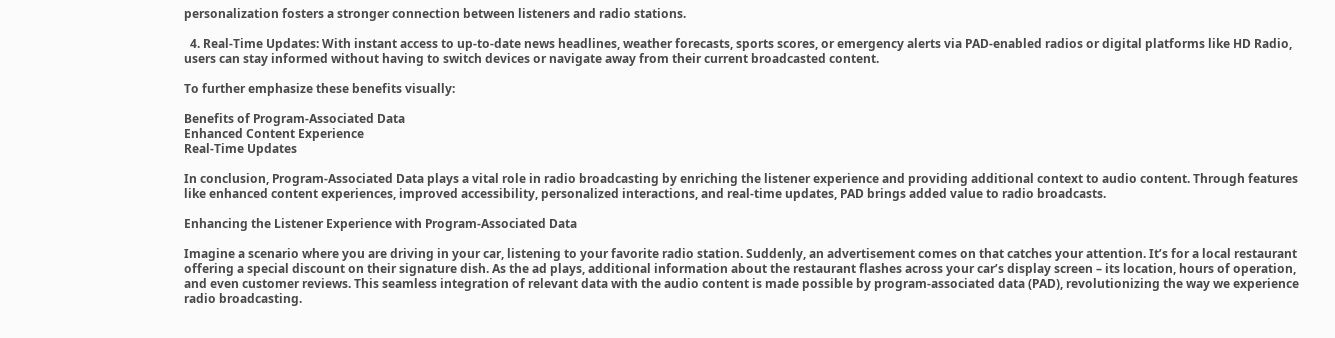personalization fosters a stronger connection between listeners and radio stations.

  4. Real-Time Updates: With instant access to up-to-date news headlines, weather forecasts, sports scores, or emergency alerts via PAD-enabled radios or digital platforms like HD Radio, users can stay informed without having to switch devices or navigate away from their current broadcasted content.

To further emphasize these benefits visually:

Benefits of Program-Associated Data
Enhanced Content Experience
Real-Time Updates

In conclusion, Program-Associated Data plays a vital role in radio broadcasting by enriching the listener experience and providing additional context to audio content. Through features like enhanced content experiences, improved accessibility, personalized interactions, and real-time updates, PAD brings added value to radio broadcasts.

Enhancing the Listener Experience with Program-Associated Data

Imagine a scenario where you are driving in your car, listening to your favorite radio station. Suddenly, an advertisement comes on that catches your attention. It’s for a local restaurant offering a special discount on their signature dish. As the ad plays, additional information about the restaurant flashes across your car’s display screen – its location, hours of operation, and even customer reviews. This seamless integration of relevant data with the audio content is made possible by program-associated data (PAD), revolutionizing the way we experience radio broadcasting.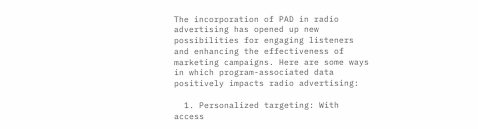The incorporation of PAD in radio advertising has opened up new possibilities for engaging listeners and enhancing the effectiveness of marketing campaigns. Here are some ways in which program-associated data positively impacts radio advertising:

  1. Personalized targeting: With access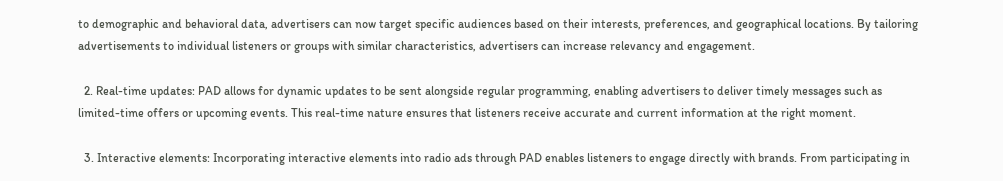to demographic and behavioral data, advertisers can now target specific audiences based on their interests, preferences, and geographical locations. By tailoring advertisements to individual listeners or groups with similar characteristics, advertisers can increase relevancy and engagement.

  2. Real-time updates: PAD allows for dynamic updates to be sent alongside regular programming, enabling advertisers to deliver timely messages such as limited-time offers or upcoming events. This real-time nature ensures that listeners receive accurate and current information at the right moment.

  3. Interactive elements: Incorporating interactive elements into radio ads through PAD enables listeners to engage directly with brands. From participating in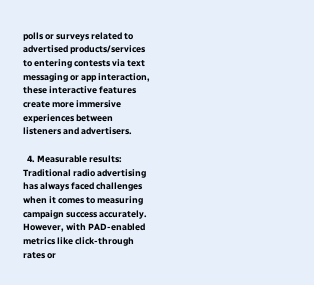polls or surveys related to advertised products/services to entering contests via text messaging or app interaction, these interactive features create more immersive experiences between listeners and advertisers.

  4. Measurable results: Traditional radio advertising has always faced challenges when it comes to measuring campaign success accurately. However, with PAD-enabled metrics like click-through rates or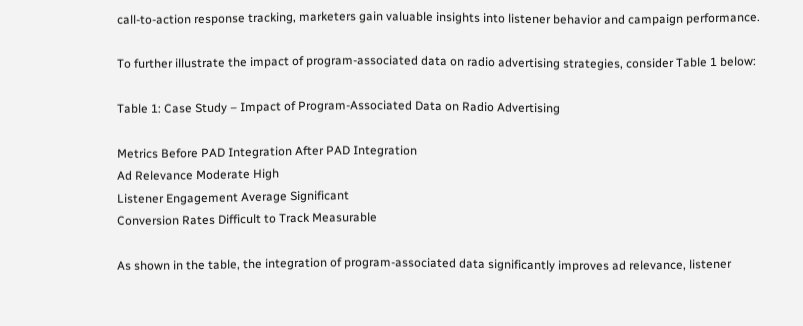call-to-action response tracking, marketers gain valuable insights into listener behavior and campaign performance.

To further illustrate the impact of program-associated data on radio advertising strategies, consider Table 1 below:

Table 1: Case Study – Impact of Program-Associated Data on Radio Advertising

Metrics Before PAD Integration After PAD Integration
Ad Relevance Moderate High
Listener Engagement Average Significant
Conversion Rates Difficult to Track Measurable

As shown in the table, the integration of program-associated data significantly improves ad relevance, listener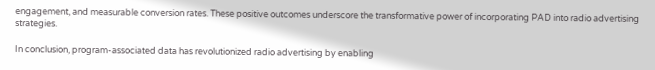engagement, and measurable conversion rates. These positive outcomes underscore the transformative power of incorporating PAD into radio advertising strategies.

In conclusion, program-associated data has revolutionized radio advertising by enabling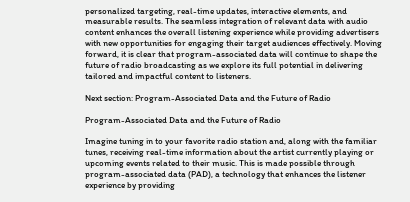personalized targeting, real-time updates, interactive elements, and measurable results. The seamless integration of relevant data with audio content enhances the overall listening experience while providing advertisers with new opportunities for engaging their target audiences effectively. Moving forward, it is clear that program-associated data will continue to shape the future of radio broadcasting as we explore its full potential in delivering tailored and impactful content to listeners.

Next section: Program-Associated Data and the Future of Radio

Program-Associated Data and the Future of Radio

Imagine tuning in to your favorite radio station and, along with the familiar tunes, receiving real-time information about the artist currently playing or upcoming events related to their music. This is made possible through program-associated data (PAD), a technology that enhances the listener experience by providing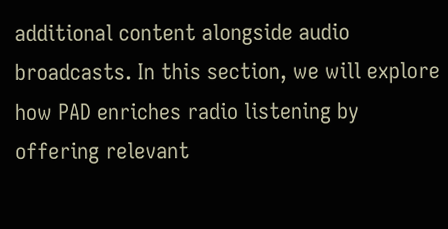additional content alongside audio broadcasts. In this section, we will explore how PAD enriches radio listening by offering relevant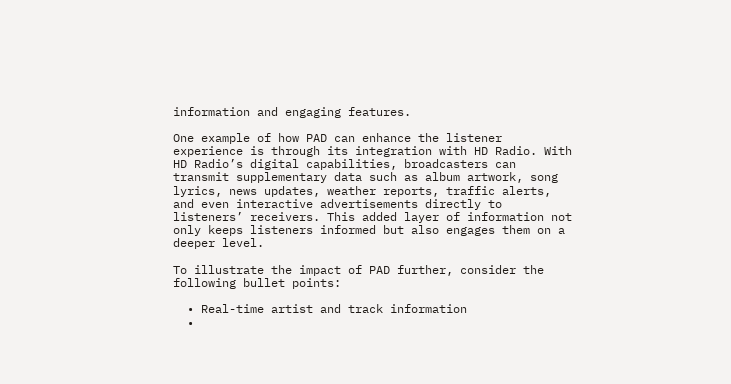information and engaging features.

One example of how PAD can enhance the listener experience is through its integration with HD Radio. With HD Radio’s digital capabilities, broadcasters can transmit supplementary data such as album artwork, song lyrics, news updates, weather reports, traffic alerts, and even interactive advertisements directly to listeners’ receivers. This added layer of information not only keeps listeners informed but also engages them on a deeper level.

To illustrate the impact of PAD further, consider the following bullet points:

  • Real-time artist and track information
  •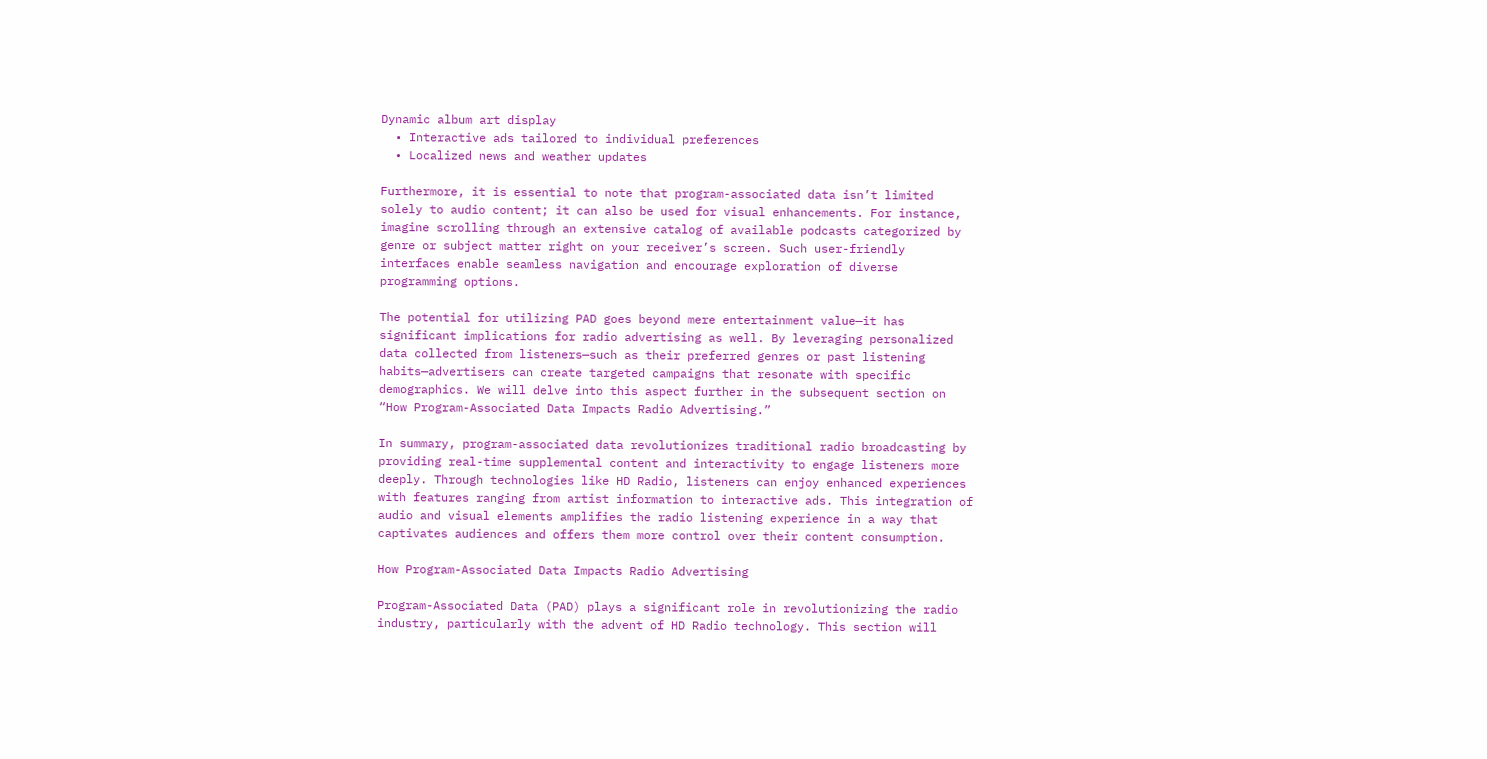Dynamic album art display
  • Interactive ads tailored to individual preferences
  • Localized news and weather updates

Furthermore, it is essential to note that program-associated data isn’t limited solely to audio content; it can also be used for visual enhancements. For instance, imagine scrolling through an extensive catalog of available podcasts categorized by genre or subject matter right on your receiver’s screen. Such user-friendly interfaces enable seamless navigation and encourage exploration of diverse programming options.

The potential for utilizing PAD goes beyond mere entertainment value—it has significant implications for radio advertising as well. By leveraging personalized data collected from listeners—such as their preferred genres or past listening habits—advertisers can create targeted campaigns that resonate with specific demographics. We will delve into this aspect further in the subsequent section on “How Program-Associated Data Impacts Radio Advertising.”

In summary, program-associated data revolutionizes traditional radio broadcasting by providing real-time supplemental content and interactivity to engage listeners more deeply. Through technologies like HD Radio, listeners can enjoy enhanced experiences with features ranging from artist information to interactive ads. This integration of audio and visual elements amplifies the radio listening experience in a way that captivates audiences and offers them more control over their content consumption.

How Program-Associated Data Impacts Radio Advertising

Program-Associated Data (PAD) plays a significant role in revolutionizing the radio industry, particularly with the advent of HD Radio technology. This section will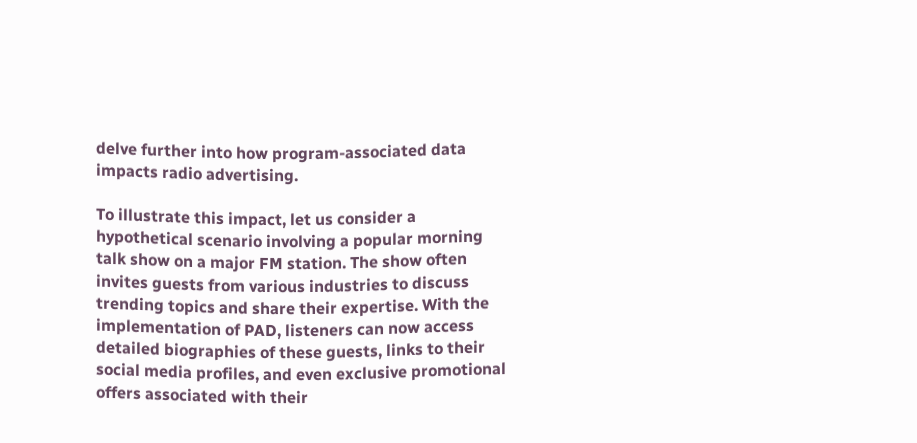delve further into how program-associated data impacts radio advertising.

To illustrate this impact, let us consider a hypothetical scenario involving a popular morning talk show on a major FM station. The show often invites guests from various industries to discuss trending topics and share their expertise. With the implementation of PAD, listeners can now access detailed biographies of these guests, links to their social media profiles, and even exclusive promotional offers associated with their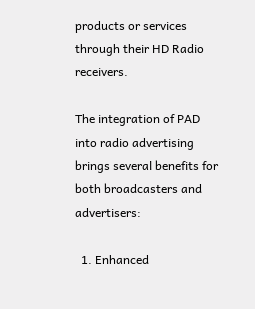products or services through their HD Radio receivers.

The integration of PAD into radio advertising brings several benefits for both broadcasters and advertisers:

  1. Enhanced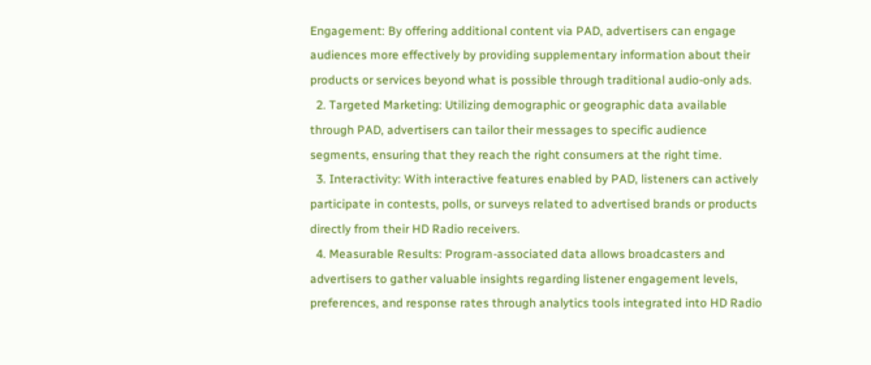Engagement: By offering additional content via PAD, advertisers can engage audiences more effectively by providing supplementary information about their products or services beyond what is possible through traditional audio-only ads.
  2. Targeted Marketing: Utilizing demographic or geographic data available through PAD, advertisers can tailor their messages to specific audience segments, ensuring that they reach the right consumers at the right time.
  3. Interactivity: With interactive features enabled by PAD, listeners can actively participate in contests, polls, or surveys related to advertised brands or products directly from their HD Radio receivers.
  4. Measurable Results: Program-associated data allows broadcasters and advertisers to gather valuable insights regarding listener engagement levels, preferences, and response rates through analytics tools integrated into HD Radio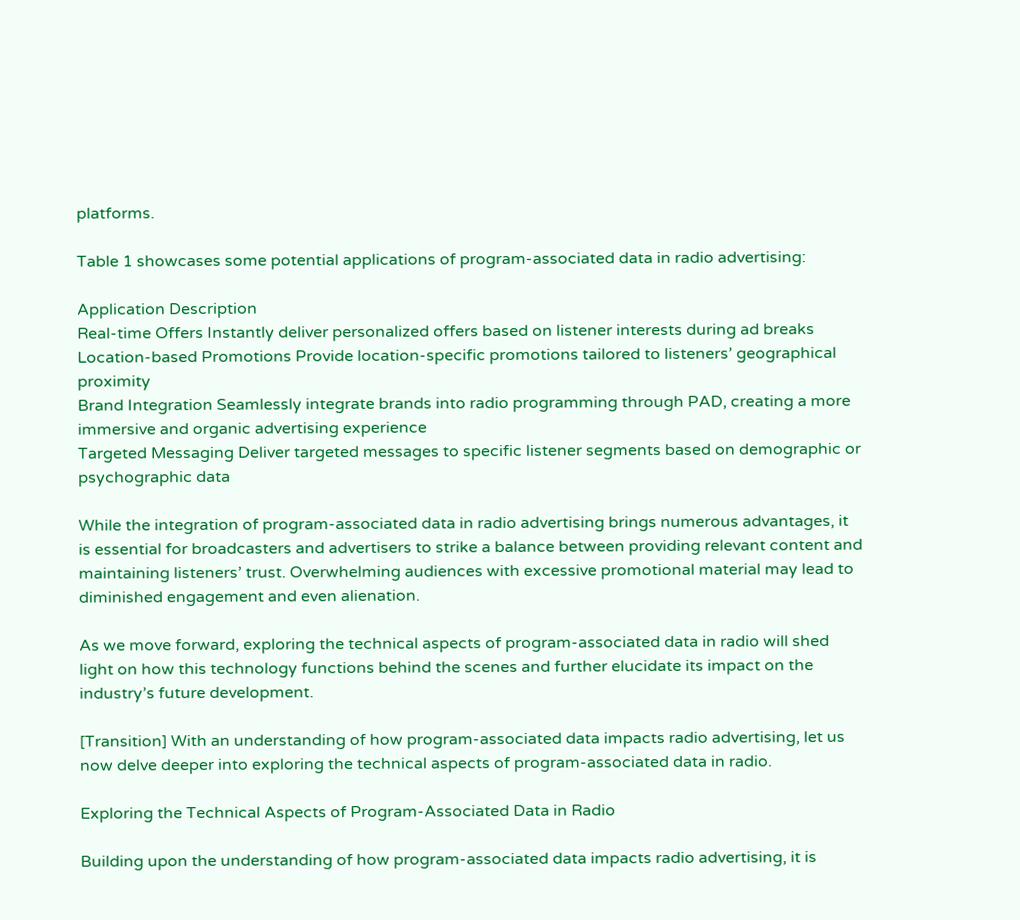platforms.

Table 1 showcases some potential applications of program-associated data in radio advertising:

Application Description
Real-time Offers Instantly deliver personalized offers based on listener interests during ad breaks
Location-based Promotions Provide location-specific promotions tailored to listeners’ geographical proximity
Brand Integration Seamlessly integrate brands into radio programming through PAD, creating a more immersive and organic advertising experience
Targeted Messaging Deliver targeted messages to specific listener segments based on demographic or psychographic data

While the integration of program-associated data in radio advertising brings numerous advantages, it is essential for broadcasters and advertisers to strike a balance between providing relevant content and maintaining listeners’ trust. Overwhelming audiences with excessive promotional material may lead to diminished engagement and even alienation.

As we move forward, exploring the technical aspects of program-associated data in radio will shed light on how this technology functions behind the scenes and further elucidate its impact on the industry’s future development.

[Transition] With an understanding of how program-associated data impacts radio advertising, let us now delve deeper into exploring the technical aspects of program-associated data in radio.

Exploring the Technical Aspects of Program-Associated Data in Radio

Building upon the understanding of how program-associated data impacts radio advertising, it is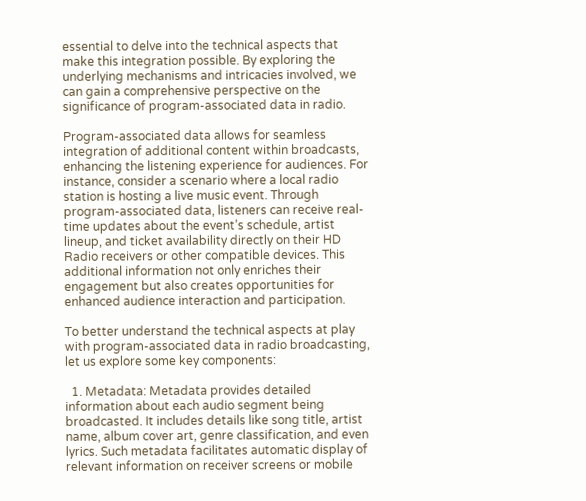essential to delve into the technical aspects that make this integration possible. By exploring the underlying mechanisms and intricacies involved, we can gain a comprehensive perspective on the significance of program-associated data in radio.

Program-associated data allows for seamless integration of additional content within broadcasts, enhancing the listening experience for audiences. For instance, consider a scenario where a local radio station is hosting a live music event. Through program-associated data, listeners can receive real-time updates about the event’s schedule, artist lineup, and ticket availability directly on their HD Radio receivers or other compatible devices. This additional information not only enriches their engagement but also creates opportunities for enhanced audience interaction and participation.

To better understand the technical aspects at play with program-associated data in radio broadcasting, let us explore some key components:

  1. Metadata: Metadata provides detailed information about each audio segment being broadcasted. It includes details like song title, artist name, album cover art, genre classification, and even lyrics. Such metadata facilitates automatic display of relevant information on receiver screens or mobile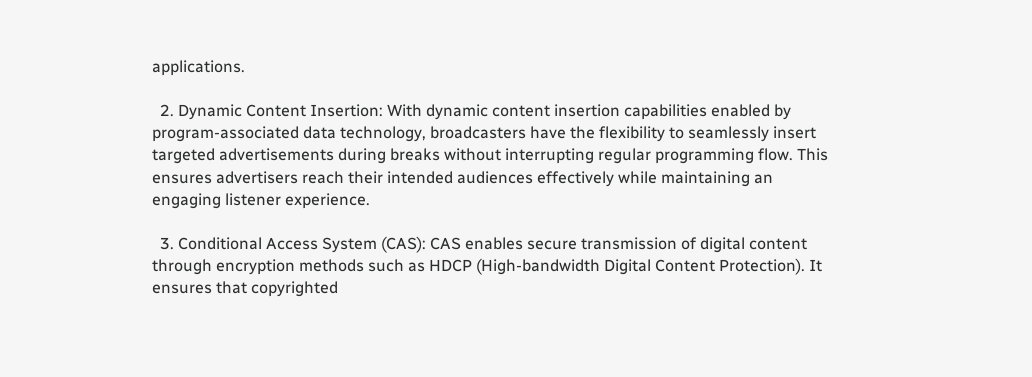applications.

  2. Dynamic Content Insertion: With dynamic content insertion capabilities enabled by program-associated data technology, broadcasters have the flexibility to seamlessly insert targeted advertisements during breaks without interrupting regular programming flow. This ensures advertisers reach their intended audiences effectively while maintaining an engaging listener experience.

  3. Conditional Access System (CAS): CAS enables secure transmission of digital content through encryption methods such as HDCP (High-bandwidth Digital Content Protection). It ensures that copyrighted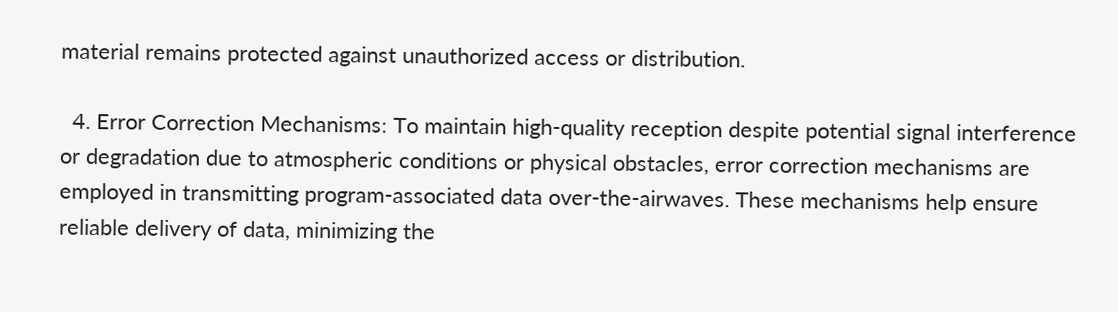material remains protected against unauthorized access or distribution.

  4. Error Correction Mechanisms: To maintain high-quality reception despite potential signal interference or degradation due to atmospheric conditions or physical obstacles, error correction mechanisms are employed in transmitting program-associated data over-the-airwaves. These mechanisms help ensure reliable delivery of data, minimizing the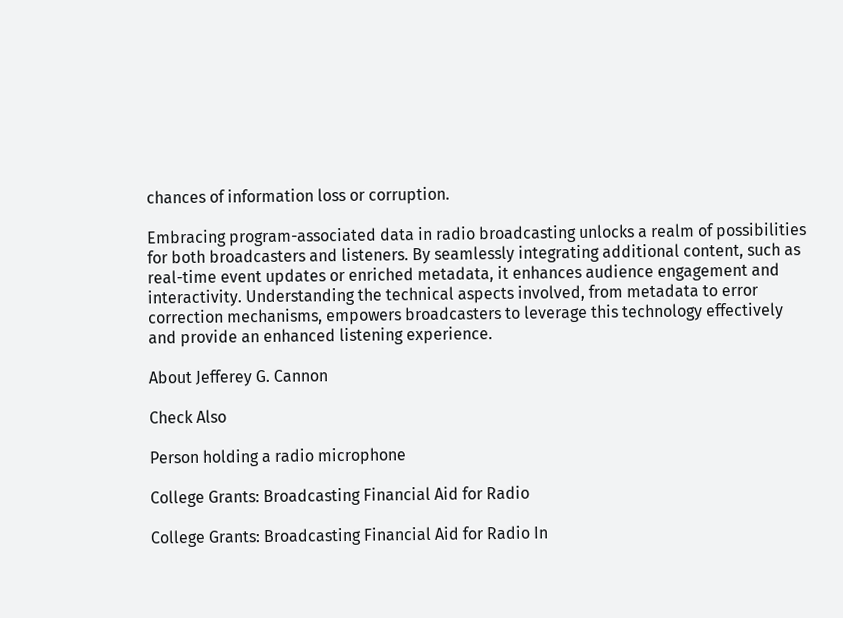chances of information loss or corruption.

Embracing program-associated data in radio broadcasting unlocks a realm of possibilities for both broadcasters and listeners. By seamlessly integrating additional content, such as real-time event updates or enriched metadata, it enhances audience engagement and interactivity. Understanding the technical aspects involved, from metadata to error correction mechanisms, empowers broadcasters to leverage this technology effectively and provide an enhanced listening experience.

About Jefferey G. Cannon

Check Also

Person holding a radio microphone

College Grants: Broadcasting Financial Aid for Radio

College Grants: Broadcasting Financial Aid for Radio In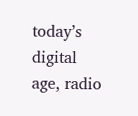today’s digital age, radio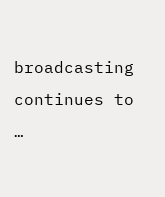broadcasting continues to …